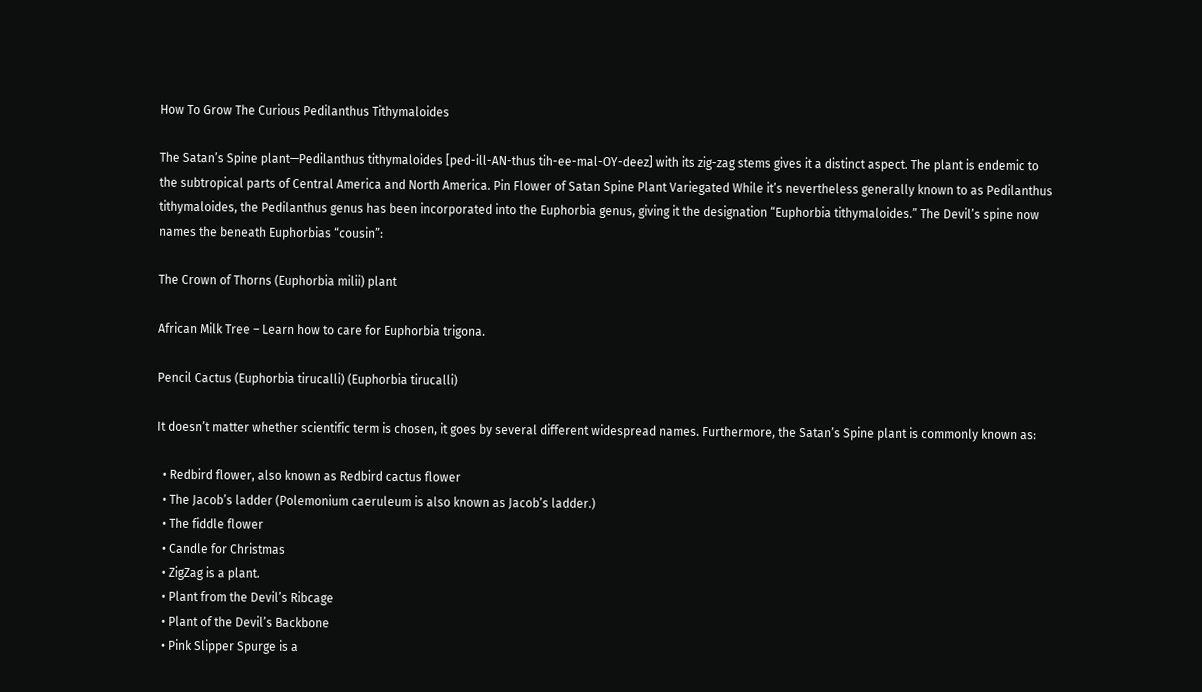How To Grow The Curious Pedilanthus Tithymaloides

The Satan’s Spine plant—Pedilanthus tithymaloides [ped-ill-AN-thus tih-ee-mal-OY-deez] with its zig-zag stems gives it a distinct aspect. The plant is endemic to the subtropical parts of Central America and North America. Pin Flower of Satan Spine Plant Variegated While it’s nevertheless generally known to as Pedilanthus tithymaloides, the Pedilanthus genus has been incorporated into the Euphorbia genus, giving it the designation “Euphorbia tithymaloides.” The Devil’s spine now names the beneath Euphorbias “cousin”:

The Crown of Thorns (Euphorbia milii) plant

African Milk Tree – Learn how to care for Euphorbia trigona.

Pencil Cactus (Euphorbia tirucalli) (Euphorbia tirucalli)

It doesn’t matter whether scientific term is chosen, it goes by several different widespread names. Furthermore, the Satan’s Spine plant is commonly known as:

  • Redbird flower, also known as Redbird cactus flower
  • The Jacob’s ladder (Polemonium caeruleum is also known as Jacob’s ladder.)
  • The fiddle flower
  • Candle for Christmas
  • ZigZag is a plant.
  • Plant from the Devil’s Ribcage
  • Plant of the Devil’s Backbone
  • Pink Slipper Spurge is a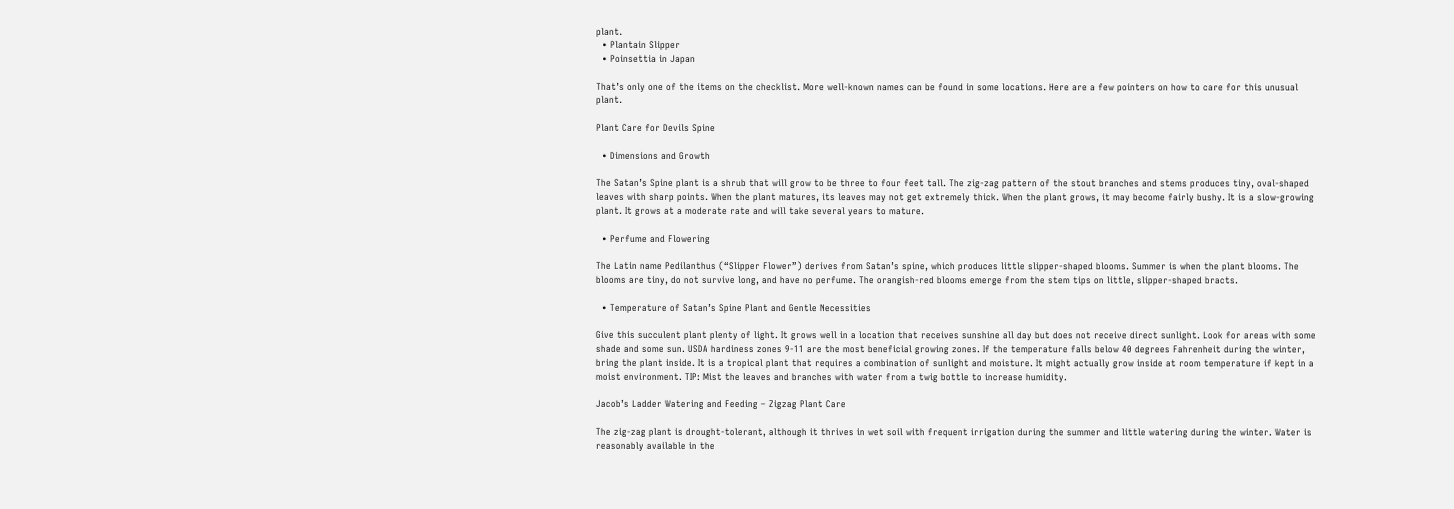plant.
  • Plantain Slipper
  • Poinsettia in Japan

That’s only one of the items on the checklist. More well-known names can be found in some locations. Here are a few pointers on how to care for this unusual plant.

Plant Care for Devils Spine

  • Dimensions and Growth

The Satan’s Spine plant is a shrub that will grow to be three to four feet tall. The zig-zag pattern of the stout branches and stems produces tiny, oval-shaped leaves with sharp points. When the plant matures, its leaves may not get extremely thick. When the plant grows, it may become fairly bushy. It is a slow-growing plant. It grows at a moderate rate and will take several years to mature.

  • Perfume and Flowering

The Latin name Pedilanthus (“Slipper Flower”) derives from Satan’s spine, which produces little slipper-shaped blooms. Summer is when the plant blooms. The blooms are tiny, do not survive long, and have no perfume. The orangish-red blooms emerge from the stem tips on little, slipper-shaped bracts.

  • Temperature of Satan’s Spine Plant and Gentle Necessities

Give this succulent plant plenty of light. It grows well in a location that receives sunshine all day but does not receive direct sunlight. Look for areas with some shade and some sun. USDA hardiness zones 9-11 are the most beneficial growing zones. If the temperature falls below 40 degrees Fahrenheit during the winter, bring the plant inside. It is a tropical plant that requires a combination of sunlight and moisture. It might actually grow inside at room temperature if kept in a moist environment. TIP: Mist the leaves and branches with water from a twig bottle to increase humidity.

Jacob’s Ladder Watering and Feeding – Zigzag Plant Care

The zig-zag plant is drought-tolerant, although it thrives in wet soil with frequent irrigation during the summer and little watering during the winter. Water is reasonably available in the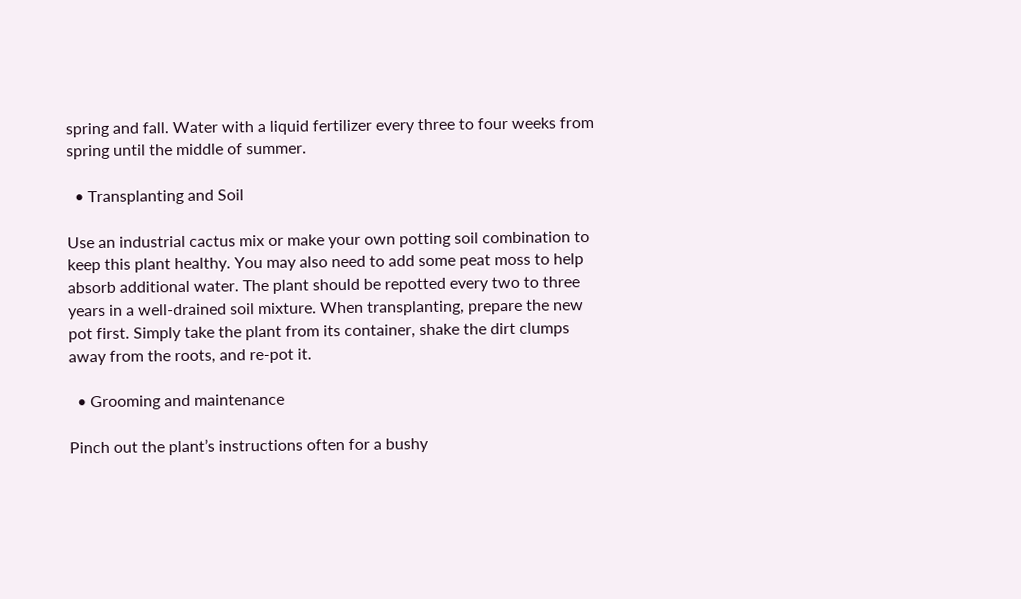spring and fall. Water with a liquid fertilizer every three to four weeks from spring until the middle of summer.

  • Transplanting and Soil

Use an industrial cactus mix or make your own potting soil combination to keep this plant healthy. You may also need to add some peat moss to help absorb additional water. The plant should be repotted every two to three years in a well-drained soil mixture. When transplanting, prepare the new pot first. Simply take the plant from its container, shake the dirt clumps away from the roots, and re-pot it.

  • Grooming and maintenance

Pinch out the plant’s instructions often for a bushy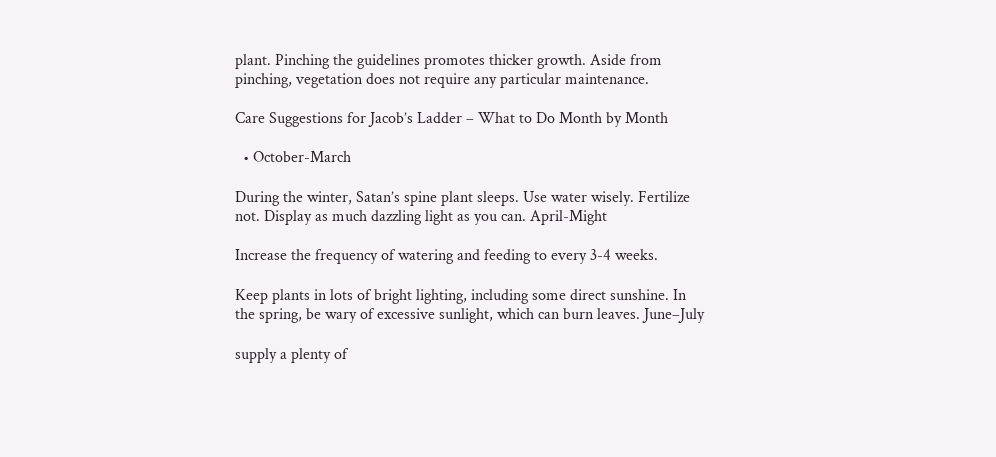plant. Pinching the guidelines promotes thicker growth. Aside from pinching, vegetation does not require any particular maintenance.

Care Suggestions for Jacob’s Ladder – What to Do Month by Month

  • October-March

During the winter, Satan’s spine plant sleeps. Use water wisely. Fertilize not. Display as much dazzling light as you can. April-Might

Increase the frequency of watering and feeding to every 3-4 weeks.

Keep plants in lots of bright lighting, including some direct sunshine. In the spring, be wary of excessive sunlight, which can burn leaves. June–July

supply a plenty of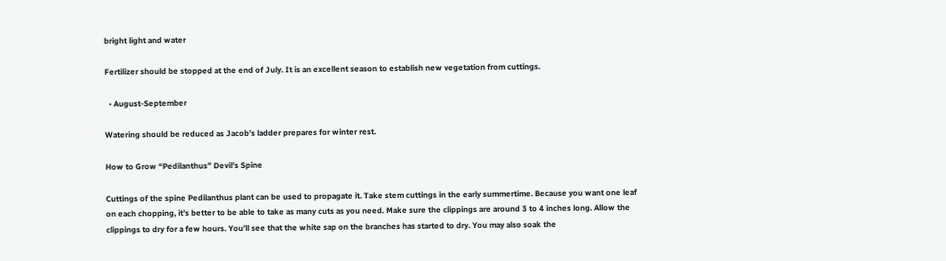bright light and water

Fertilizer should be stopped at the end of July. It is an excellent season to establish new vegetation from cuttings.

  • August-September

Watering should be reduced as Jacob’s ladder prepares for winter rest.

How to Grow “Pedilanthus” Devil’s Spine

Cuttings of the spine Pedilanthus plant can be used to propagate it. Take stem cuttings in the early summertime. Because you want one leaf on each chopping, it’s better to be able to take as many cuts as you need. Make sure the clippings are around 3 to 4 inches long. Allow the clippings to dry for a few hours. You’ll see that the white sap on the branches has started to dry. You may also soak the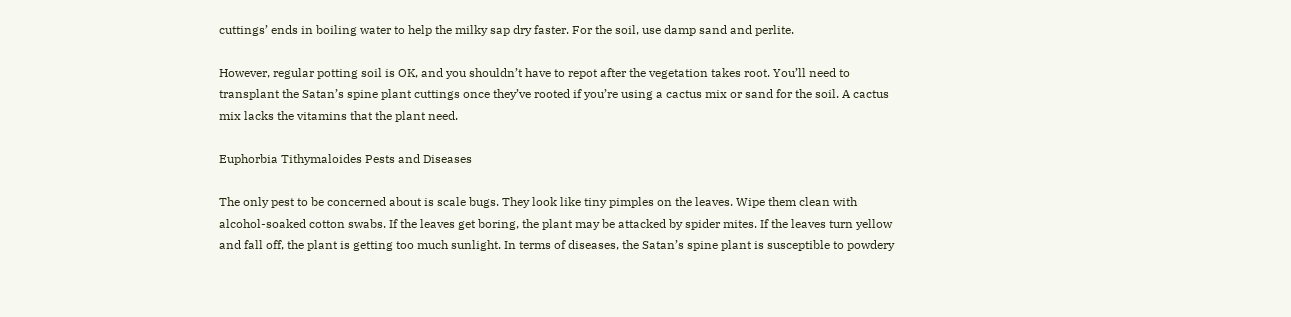cuttings’ ends in boiling water to help the milky sap dry faster. For the soil, use damp sand and perlite.

However, regular potting soil is OK, and you shouldn’t have to repot after the vegetation takes root. You’ll need to transplant the Satan’s spine plant cuttings once they’ve rooted if you’re using a cactus mix or sand for the soil. A cactus mix lacks the vitamins that the plant need.

Euphorbia Tithymaloides Pests and Diseases

The only pest to be concerned about is scale bugs. They look like tiny pimples on the leaves. Wipe them clean with alcohol-soaked cotton swabs. If the leaves get boring, the plant may be attacked by spider mites. If the leaves turn yellow and fall off, the plant is getting too much sunlight. In terms of diseases, the Satan’s spine plant is susceptible to powdery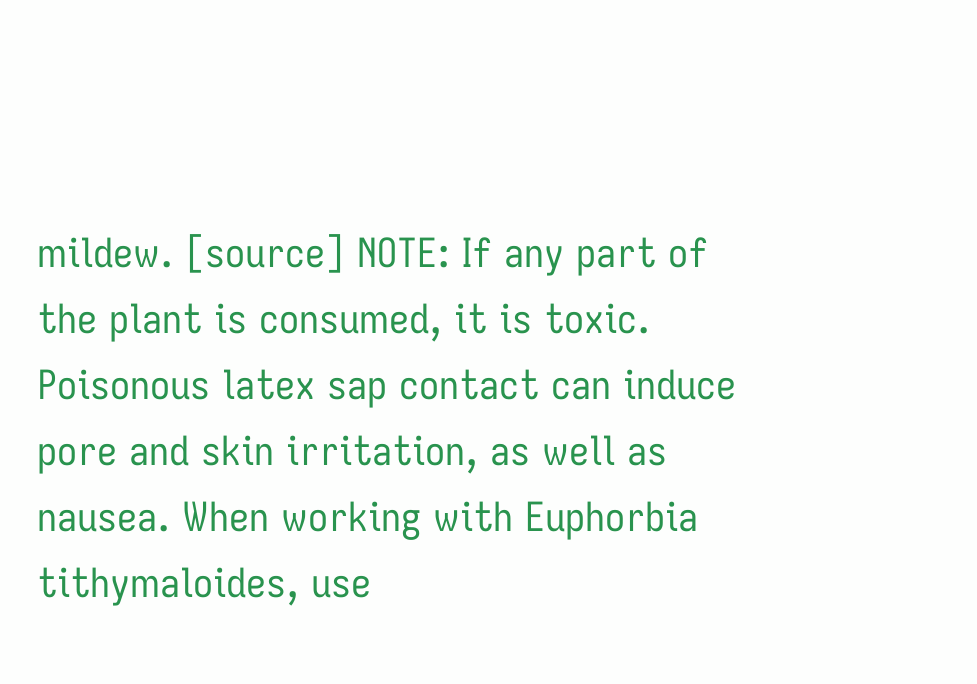mildew. [source] NOTE: If any part of the plant is consumed, it is toxic. Poisonous latex sap contact can induce pore and skin irritation, as well as nausea. When working with Euphorbia tithymaloides, use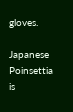gloves.

Japanese Poinsettia is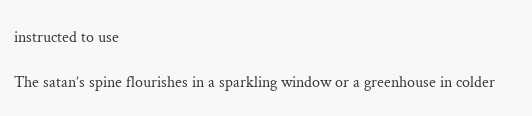instructed to use

The satan’s spine flourishes in a sparkling window or a greenhouse in colder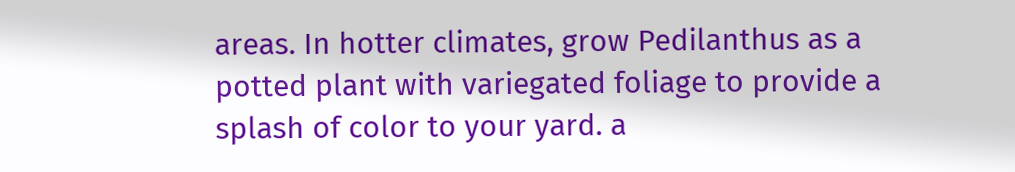areas. In hotter climates, grow Pedilanthus as a potted plant with variegated foliage to provide a splash of color to your yard. a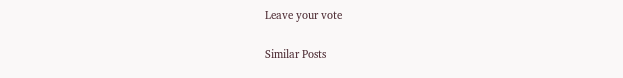Leave your vote

Similar Posts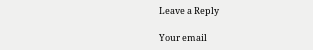Leave a Reply

Your email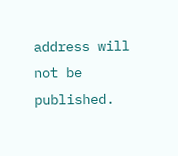address will not be published.